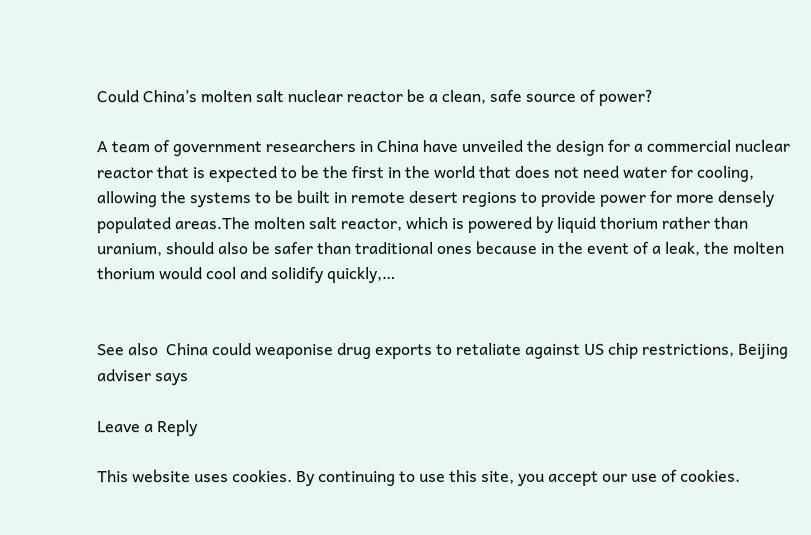Could China’s molten salt nuclear reactor be a clean, safe source of power?

A team of government researchers in China have unveiled the design for a commercial nuclear reactor that is expected to be the first in the world that does not need water for cooling, allowing the systems to be built in remote desert regions to provide power for more densely populated areas.The molten salt reactor, which is powered by liquid thorium rather than uranium, should also be safer than traditional ones because in the event of a leak, the molten thorium would cool and solidify quickly,…


See also  China could weaponise drug exports to retaliate against US chip restrictions, Beijing adviser says

Leave a Reply

This website uses cookies. By continuing to use this site, you accept our use of cookies.